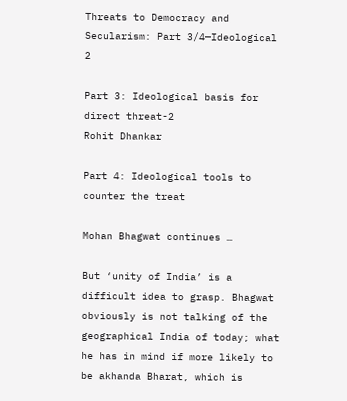Threats to Democracy and Secularism: Part 3/4—Ideological 2

Part 3: Ideological basis for direct threat-2
Rohit Dhankar

Part 4: Ideological tools to counter the treat

Mohan Bhagwat continues …

But ‘unity of India’ is a difficult idea to grasp. Bhagwat obviously is not talking of the geographical India of today; what he has in mind if more likely to be akhanda Bharat, which is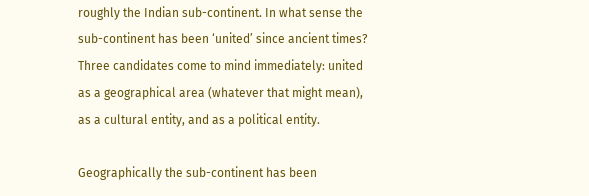roughly the Indian sub-continent. In what sense the sub-continent has been ‘united’ since ancient times? Three candidates come to mind immediately: united as a geographical area (whatever that might mean), as a cultural entity, and as a political entity.

Geographically the sub-continent has been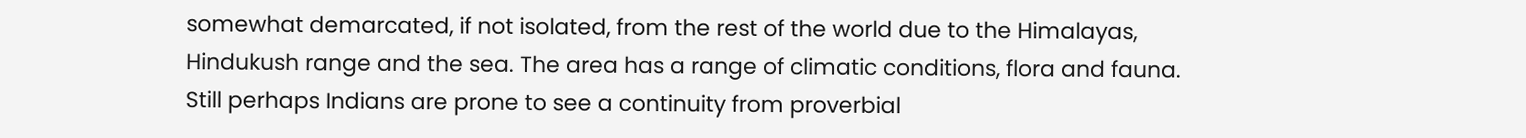somewhat demarcated, if not isolated, from the rest of the world due to the Himalayas, Hindukush range and the sea. The area has a range of climatic conditions, flora and fauna. Still perhaps Indians are prone to see a continuity from proverbial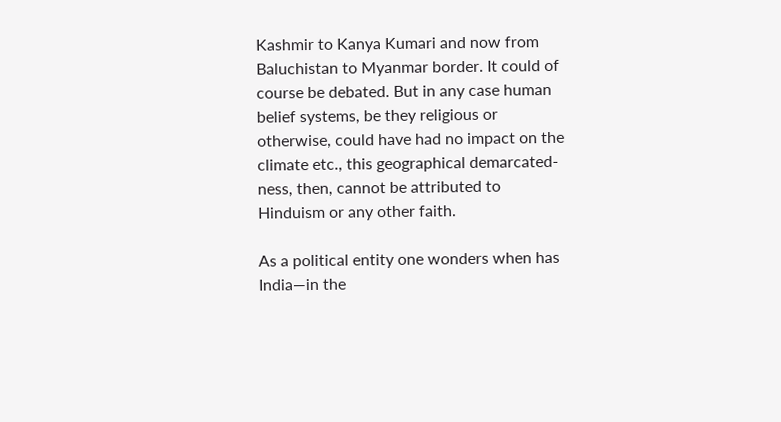Kashmir to Kanya Kumari and now from Baluchistan to Myanmar border. It could of course be debated. But in any case human belief systems, be they religious or otherwise, could have had no impact on the climate etc., this geographical demarcated-ness, then, cannot be attributed to Hinduism or any other faith.

As a political entity one wonders when has India—in the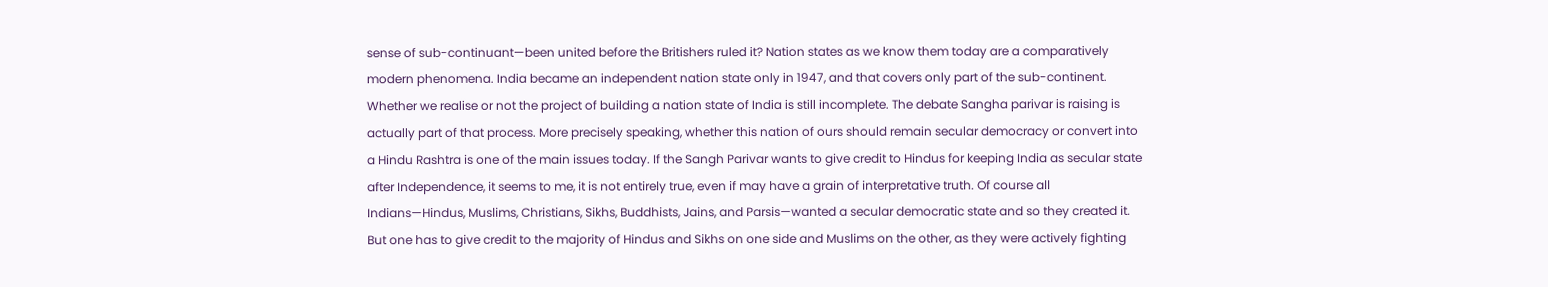sense of sub-continuant—been united before the Britishers ruled it? Nation states as we know them today are a comparatively modern phenomena. India became an independent nation state only in 1947, and that covers only part of the sub-continent. Whether we realise or not the project of building a nation state of India is still incomplete. The debate Sangha parivar is raising is actually part of that process. More precisely speaking, whether this nation of ours should remain secular democracy or convert into a Hindu Rashtra is one of the main issues today. If the Sangh Parivar wants to give credit to Hindus for keeping India as secular state after Independence, it seems to me, it is not entirely true, even if may have a grain of interpretative truth. Of course all Indians—Hindus, Muslims, Christians, Sikhs, Buddhists, Jains, and Parsis—wanted a secular democratic state and so they created it. But one has to give credit to the majority of Hindus and Sikhs on one side and Muslims on the other, as they were actively fighting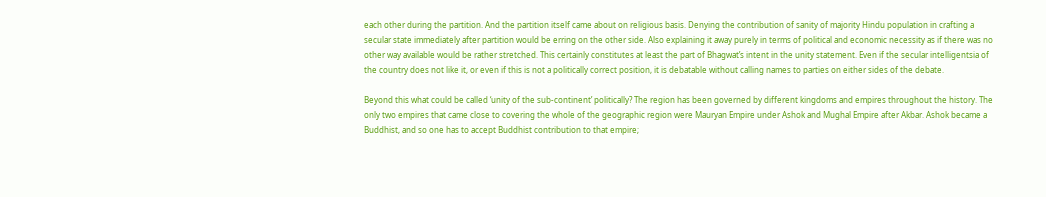each other during the partition. And the partition itself came about on religious basis. Denying the contribution of sanity of majority Hindu population in crafting a secular state immediately after partition would be erring on the other side. Also explaining it away purely in terms of political and economic necessity as if there was no other way available would be rather stretched. This certainly constitutes at least the part of Bhagwat’s intent in the unity statement. Even if the secular intelligentsia of the country does not like it, or even if this is not a politically correct position, it is debatable without calling names to parties on either sides of the debate.

Beyond this what could be called ‘unity of the sub-continent’ politically? The region has been governed by different kingdoms and empires throughout the history. The only two empires that came close to covering the whole of the geographic region were Mauryan Empire under Ashok and Mughal Empire after Akbar. Ashok became a Buddhist, and so one has to accept Buddhist contribution to that empire;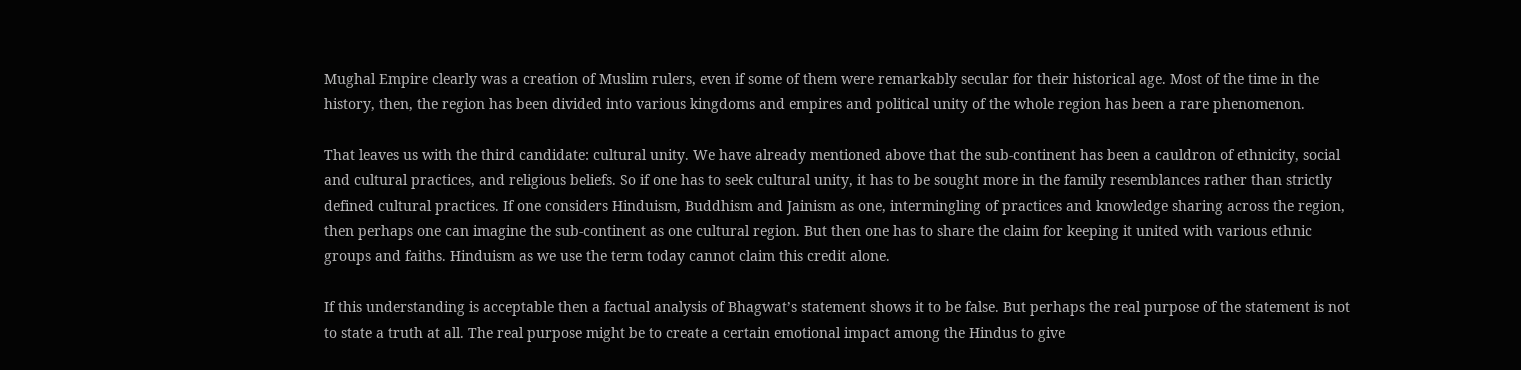Mughal Empire clearly was a creation of Muslim rulers, even if some of them were remarkably secular for their historical age. Most of the time in the history, then, the region has been divided into various kingdoms and empires and political unity of the whole region has been a rare phenomenon.

That leaves us with the third candidate: cultural unity. We have already mentioned above that the sub-continent has been a cauldron of ethnicity, social and cultural practices, and religious beliefs. So if one has to seek cultural unity, it has to be sought more in the family resemblances rather than strictly defined cultural practices. If one considers Hinduism, Buddhism and Jainism as one, intermingling of practices and knowledge sharing across the region, then perhaps one can imagine the sub-continent as one cultural region. But then one has to share the claim for keeping it united with various ethnic groups and faiths. Hinduism as we use the term today cannot claim this credit alone.

If this understanding is acceptable then a factual analysis of Bhagwat’s statement shows it to be false. But perhaps the real purpose of the statement is not to state a truth at all. The real purpose might be to create a certain emotional impact among the Hindus to give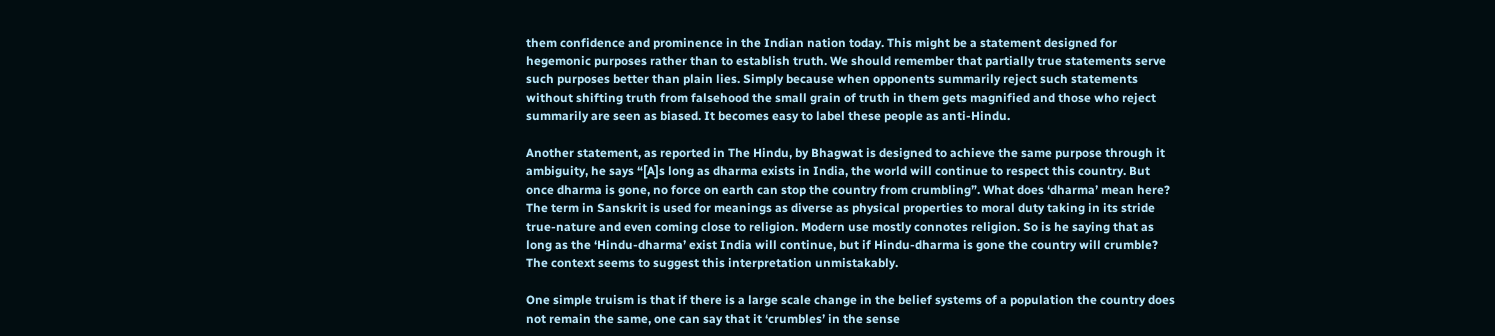them confidence and prominence in the Indian nation today. This might be a statement designed for hegemonic purposes rather than to establish truth. We should remember that partially true statements serve such purposes better than plain lies. Simply because when opponents summarily reject such statements without shifting truth from falsehood the small grain of truth in them gets magnified and those who reject summarily are seen as biased. It becomes easy to label these people as anti-Hindu.

Another statement, as reported in The Hindu, by Bhagwat is designed to achieve the same purpose through it ambiguity, he says “[A]s long as dharma exists in India, the world will continue to respect this country. But once dharma is gone, no force on earth can stop the country from crumbling”. What does ‘dharma’ mean here? The term in Sanskrit is used for meanings as diverse as physical properties to moral duty taking in its stride true-nature and even coming close to religion. Modern use mostly connotes religion. So is he saying that as long as the ‘Hindu-dharma’ exist India will continue, but if Hindu-dharma is gone the country will crumble? The context seems to suggest this interpretation unmistakably.

One simple truism is that if there is a large scale change in the belief systems of a population the country does not remain the same, one can say that it ‘crumbles’ in the sense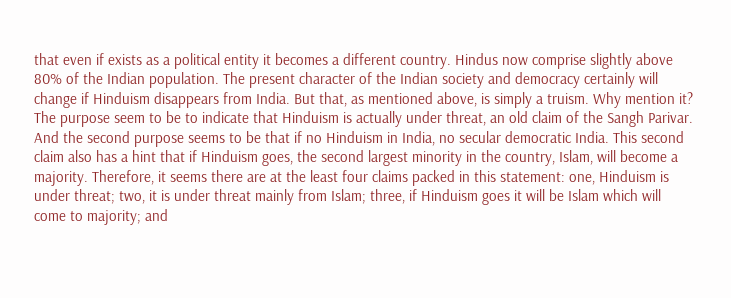that even if exists as a political entity it becomes a different country. Hindus now comprise slightly above 80% of the Indian population. The present character of the Indian society and democracy certainly will change if Hinduism disappears from India. But that, as mentioned above, is simply a truism. Why mention it? The purpose seem to be to indicate that Hinduism is actually under threat, an old claim of the Sangh Parivar. And the second purpose seems to be that if no Hinduism in India, no secular democratic India. This second claim also has a hint that if Hinduism goes, the second largest minority in the country, Islam, will become a majority. Therefore, it seems there are at the least four claims packed in this statement: one, Hinduism is under threat; two, it is under threat mainly from Islam; three, if Hinduism goes it will be Islam which will come to majority; and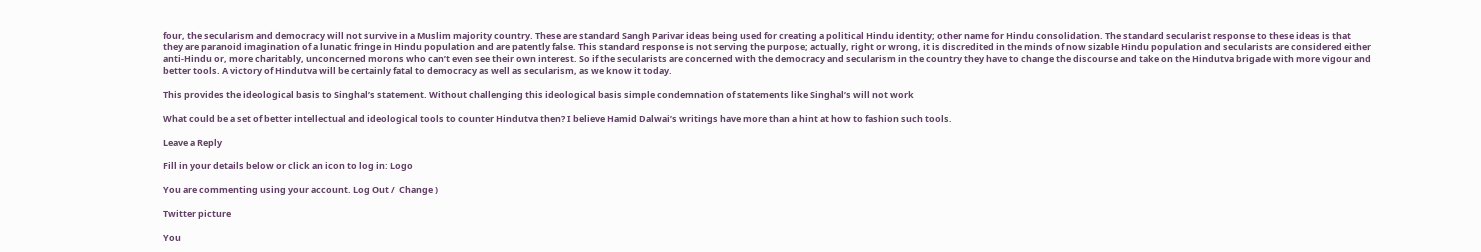four, the secularism and democracy will not survive in a Muslim majority country. These are standard Sangh Parivar ideas being used for creating a political Hindu identity; other name for Hindu consolidation. The standard secularist response to these ideas is that they are paranoid imagination of a lunatic fringe in Hindu population and are patently false. This standard response is not serving the purpose; actually, right or wrong, it is discredited in the minds of now sizable Hindu population and secularists are considered either anti-Hindu or, more charitably, unconcerned morons who can’t even see their own interest. So if the secularists are concerned with the democracy and secularism in the country they have to change the discourse and take on the Hindutva brigade with more vigour and better tools. A victory of Hindutva will be certainly fatal to democracy as well as secularism, as we know it today.

This provides the ideological basis to Singhal’s statement. Without challenging this ideological basis simple condemnation of statements like Singhal’s will not work

What could be a set of better intellectual and ideological tools to counter Hindutva then? I believe Hamid Dalwai’s writings have more than a hint at how to fashion such tools.

Leave a Reply

Fill in your details below or click an icon to log in: Logo

You are commenting using your account. Log Out /  Change )

Twitter picture

You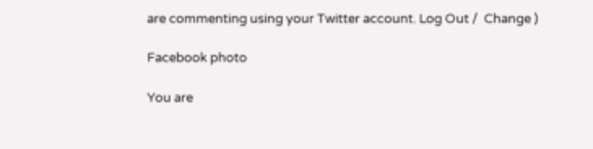are commenting using your Twitter account. Log Out /  Change )

Facebook photo

You are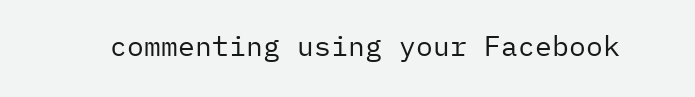commenting using your Facebook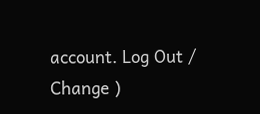account. Log Out /  Change )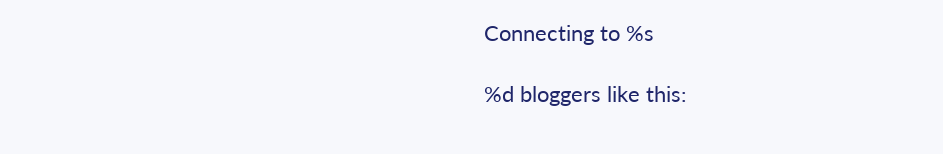Connecting to %s

%d bloggers like this: